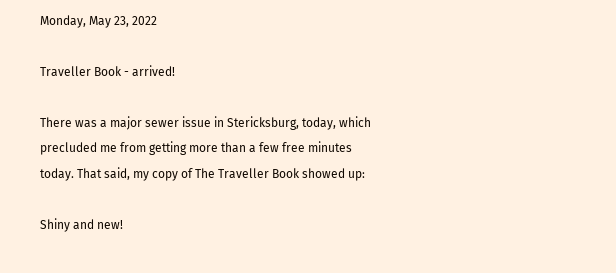Monday, May 23, 2022

Traveller Book - arrived!

There was a major sewer issue in Stericksburg, today, which precluded me from getting more than a few free minutes today. That said, my copy of The Traveller Book showed up:

Shiny and new!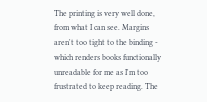The printing is very well done, from what I can see. Margins aren't too tight to the binding - which renders books functionally unreadable for me as I'm too frustrated to keep reading. The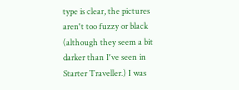type is clear, the pictures aren't too fuzzy or black (although they seem a bit darker than I've seen in Starter Traveller.) I was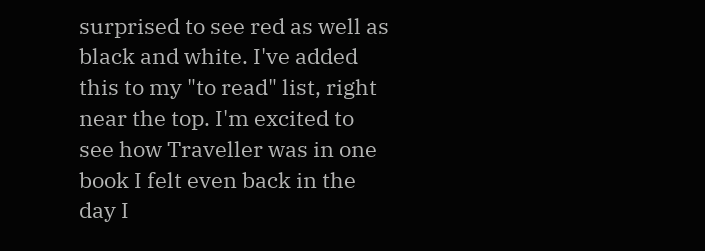surprised to see red as well as black and white. I've added this to my "to read" list, right near the top. I'm excited to see how Traveller was in one book I felt even back in the day I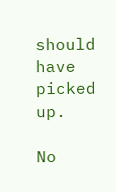should have picked up.

No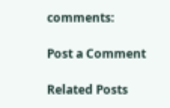comments:

Post a Comment

Related Posts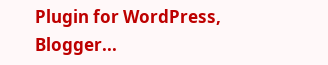Plugin for WordPress, Blogger...